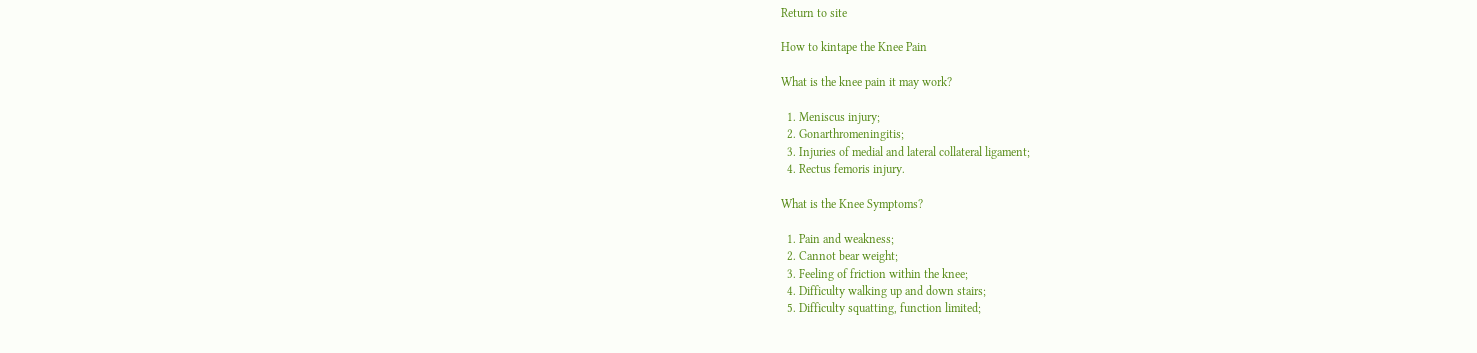Return to site

How to kintape the Knee Pain

What is the knee pain it may work?

  1. Meniscus injury;
  2. Gonarthromeningitis;
  3. Injuries of medial and lateral collateral ligament;
  4. Rectus femoris injury.

What is the Knee Symptoms?

  1. Pain and weakness;
  2. Cannot bear weight;
  3. Feeling of friction within the knee;
  4. Difficulty walking up and down stairs;
  5. Difficulty squatting, function limited;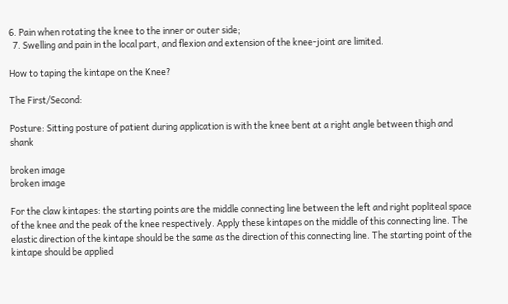6. Pain when rotating the knee to the inner or outer side;
  7. Swelling and pain in the local part, and flexion and extension of the knee-joint are limited.

How to taping the kintape on the Knee?

The First/Second:

Posture: Sitting posture of patient during application is with the knee bent at a right angle between thigh and shank

broken image
broken image

For the claw kintapes: the starting points are the middle connecting line between the left and right popliteal space of the knee and the peak of the knee respectively. Apply these kintapes on the middle of this connecting line. The elastic direction of the kintape should be the same as the direction of this connecting line. The starting point of the kintape should be applied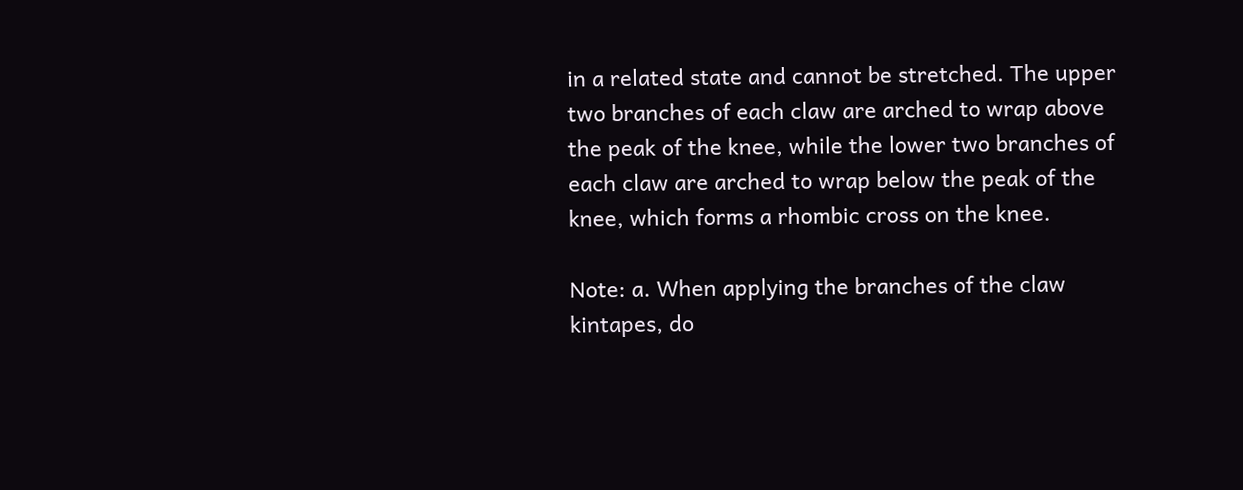in a related state and cannot be stretched. The upper two branches of each claw are arched to wrap above the peak of the knee, while the lower two branches of each claw are arched to wrap below the peak of the knee, which forms a rhombic cross on the knee.

Note: a. When applying the branches of the claw kintapes, do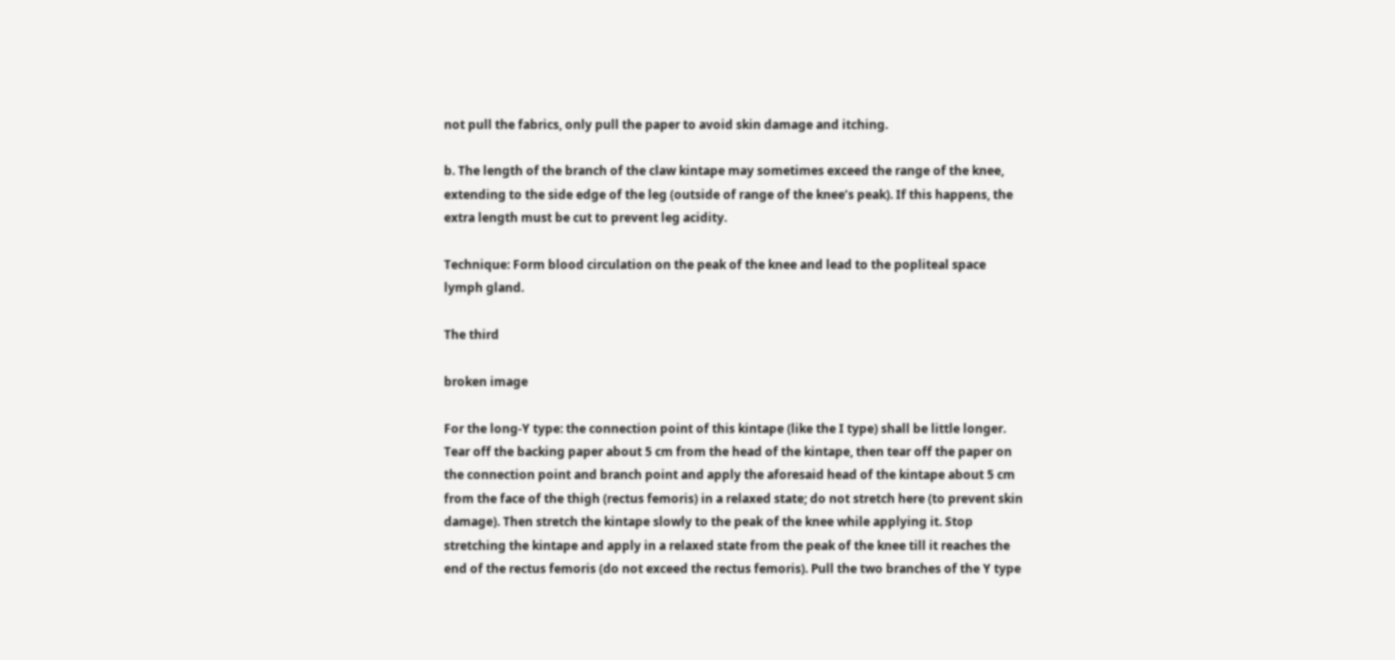not pull the fabrics, only pull the paper to avoid skin damage and itching.

b. The length of the branch of the claw kintape may sometimes exceed the range of the knee, extending to the side edge of the leg (outside of range of the knee’s peak). If this happens, the extra length must be cut to prevent leg acidity.

Technique: Form blood circulation on the peak of the knee and lead to the popliteal space lymph gland.

The third

broken image

For the long-Y type: the connection point of this kintape (like the I type) shall be little longer. Tear off the backing paper about 5 cm from the head of the kintape, then tear off the paper on the connection point and branch point and apply the aforesaid head of the kintape about 5 cm from the face of the thigh (rectus femoris) in a relaxed state; do not stretch here (to prevent skin damage). Then stretch the kintape slowly to the peak of the knee while applying it. Stop stretching the kintape and apply in a relaxed state from the peak of the knee till it reaches the end of the rectus femoris (do not exceed the rectus femoris). Pull the two branches of the Y type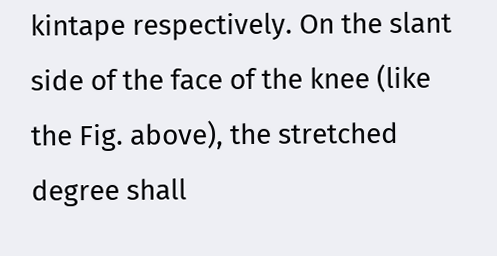kintape respectively. On the slant side of the face of the knee (like the Fig. above), the stretched degree shall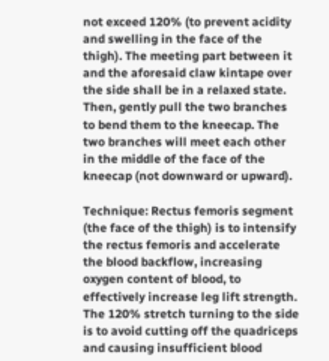not exceed 120% (to prevent acidity and swelling in the face of the thigh). The meeting part between it and the aforesaid claw kintape over the side shall be in a relaxed state. Then, gently pull the two branches to bend them to the kneecap. The two branches will meet each other in the middle of the face of the kneecap (not downward or upward).

Technique: Rectus femoris segment (the face of the thigh) is to intensify the rectus femoris and accelerate the blood backflow, increasing oxygen content of blood, to effectively increase leg lift strength. The 120% stretch turning to the side is to avoid cutting off the quadriceps and causing insufficient blood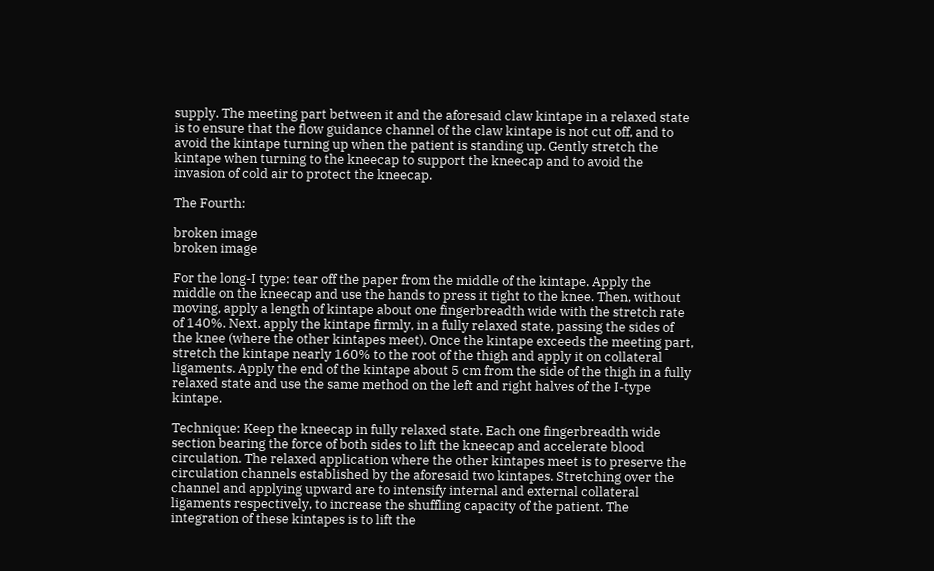supply. The meeting part between it and the aforesaid claw kintape in a relaxed state is to ensure that the flow guidance channel of the claw kintape is not cut off, and to avoid the kintape turning up when the patient is standing up. Gently stretch the kintape when turning to the kneecap to support the kneecap and to avoid the invasion of cold air to protect the kneecap.

The Fourth:

broken image
broken image

For the long-I type: tear off the paper from the middle of the kintape. Apply the middle on the kneecap and use the hands to press it tight to the knee. Then, without moving, apply a length of kintape about one fingerbreadth wide with the stretch rate of 140%. Next. apply the kintape firmly, in a fully relaxed state, passing the sides of the knee (where the other kintapes meet). Once the kintape exceeds the meeting part, stretch the kintape nearly 160% to the root of the thigh and apply it on collateral ligaments. Apply the end of the kintape about 5 cm from the side of the thigh in a fully relaxed state and use the same method on the left and right halves of the I-type kintape.

Technique: Keep the kneecap in fully relaxed state. Each one fingerbreadth wide section bearing the force of both sides to lift the kneecap and accelerate blood circulation. The relaxed application where the other kintapes meet is to preserve the circulation channels established by the aforesaid two kintapes. Stretching over the channel and applying upward are to intensify internal and external collateral ligaments respectively, to increase the shuffling capacity of the patient. The integration of these kintapes is to lift the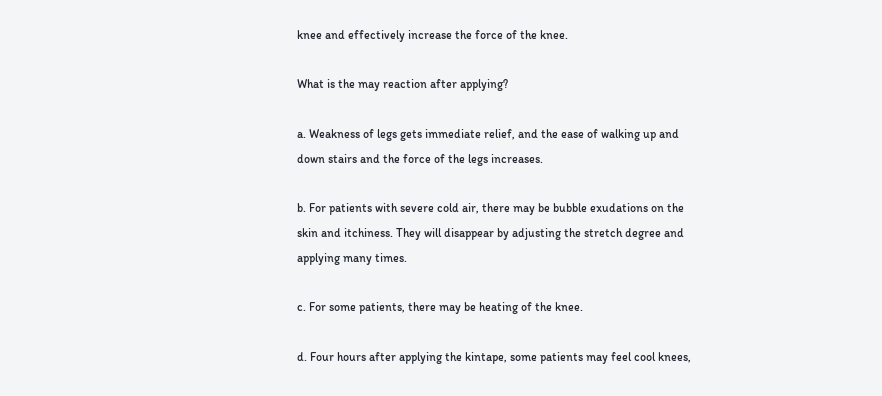knee and effectively increase the force of the knee.

What is the may reaction after applying?

a. Weakness of legs gets immediate relief, and the ease of walking up and down stairs and the force of the legs increases.

b. For patients with severe cold air, there may be bubble exudations on the skin and itchiness. They will disappear by adjusting the stretch degree and applying many times.

c. For some patients, there may be heating of the knee.

d. Four hours after applying the kintape, some patients may feel cool knees,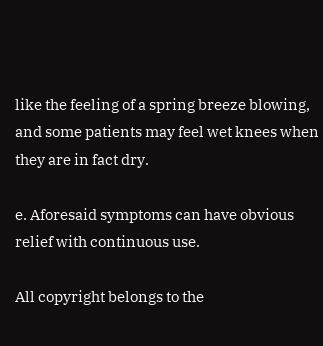like the feeling of a spring breeze blowing, and some patients may feel wet knees when they are in fact dry.

e. Aforesaid symptoms can have obvious relief with continuous use.

All copyright belongs to the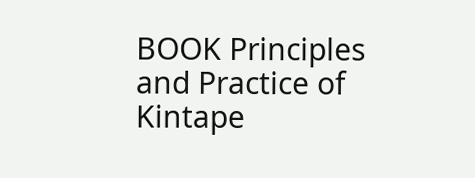BOOK Principles and Practice of Kintape